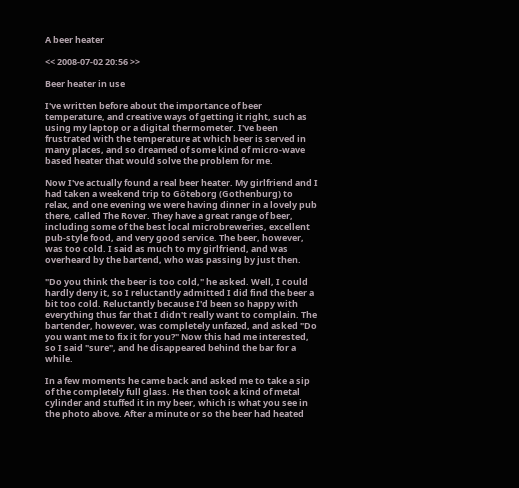A beer heater

<< 2008-07-02 20:56 >>

Beer heater in use

I've written before about the importance of beer temperature, and creative ways of getting it right, such as using my laptop or a digital thermometer. I've been frustrated with the temperature at which beer is served in many places, and so dreamed of some kind of micro-wave based heater that would solve the problem for me.

Now I've actually found a real beer heater. My girlfriend and I had taken a weekend trip to Göteborg (Gothenburg) to relax, and one evening we were having dinner in a lovely pub there, called The Rover. They have a great range of beer, including some of the best local microbreweries, excellent pub-style food, and very good service. The beer, however, was too cold. I said as much to my girlfriend, and was overheard by the bartend, who was passing by just then.

"Do you think the beer is too cold," he asked. Well, I could hardly deny it, so I reluctantly admitted I did find the beer a bit too cold. Reluctantly because I'd been so happy with everything thus far that I didn't really want to complain. The bartender, however, was completely unfazed, and asked "Do you want me to fix it for you?" Now this had me interested, so I said "sure", and he disappeared behind the bar for a while.

In a few moments he came back and asked me to take a sip of the completely full glass. He then took a kind of metal cylinder and stuffed it in my beer, which is what you see in the photo above. After a minute or so the beer had heated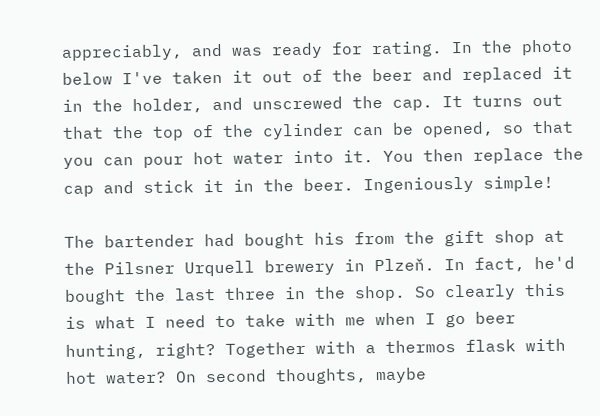appreciably, and was ready for rating. In the photo below I've taken it out of the beer and replaced it in the holder, and unscrewed the cap. It turns out that the top of the cylinder can be opened, so that you can pour hot water into it. You then replace the cap and stick it in the beer. Ingeniously simple!

The bartender had bought his from the gift shop at the Pilsner Urquell brewery in Plzeň. In fact, he'd bought the last three in the shop. So clearly this is what I need to take with me when I go beer hunting, right? Together with a thermos flask with hot water? On second thoughts, maybe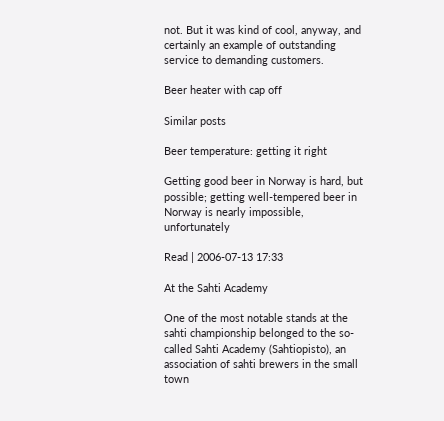not. But it was kind of cool, anyway, and certainly an example of outstanding service to demanding customers.

Beer heater with cap off

Similar posts

Beer temperature: getting it right

Getting good beer in Norway is hard, but possible; getting well-tempered beer in Norway is nearly impossible, unfortunately

Read | 2006-07-13 17:33

At the Sahti Academy

One of the most notable stands at the sahti championship belonged to the so-called Sahti Academy (Sahtiopisto), an association of sahti brewers in the small town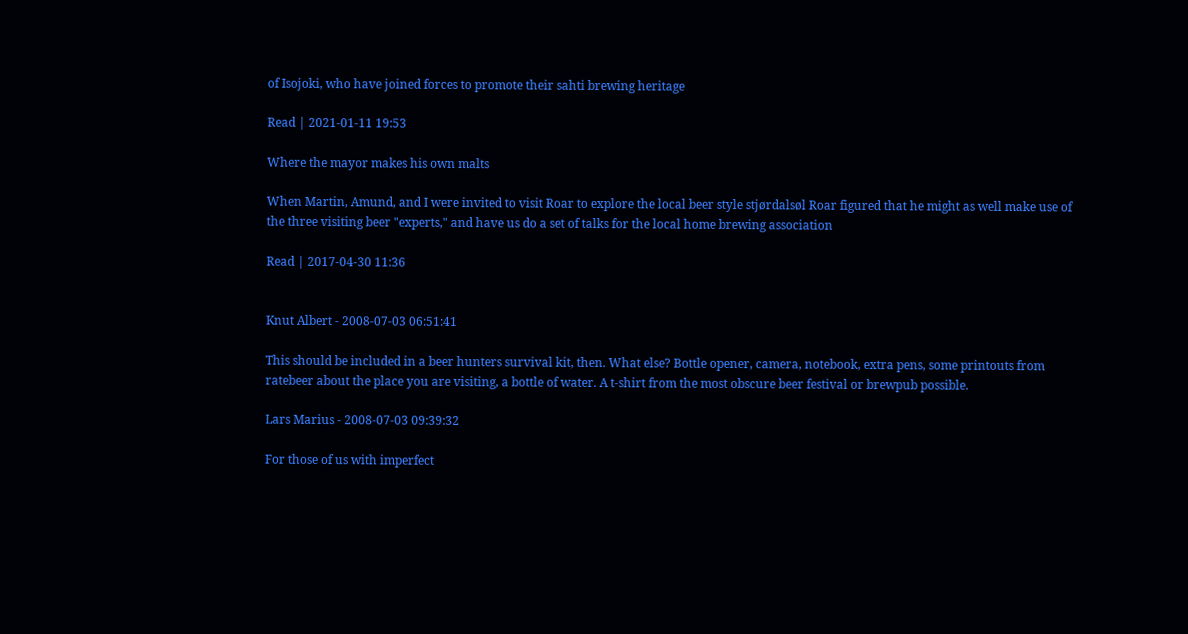of Isojoki, who have joined forces to promote their sahti brewing heritage

Read | 2021-01-11 19:53

Where the mayor makes his own malts

When Martin, Amund, and I were invited to visit Roar to explore the local beer style stjørdalsøl Roar figured that he might as well make use of the three visiting beer "experts," and have us do a set of talks for the local home brewing association

Read | 2017-04-30 11:36


Knut Albert - 2008-07-03 06:51:41

This should be included in a beer hunters survival kit, then. What else? Bottle opener, camera, notebook, extra pens, some printouts from ratebeer about the place you are visiting, a bottle of water. A t-shirt from the most obscure beer festival or brewpub possible.

Lars Marius - 2008-07-03 09:39:32

For those of us with imperfect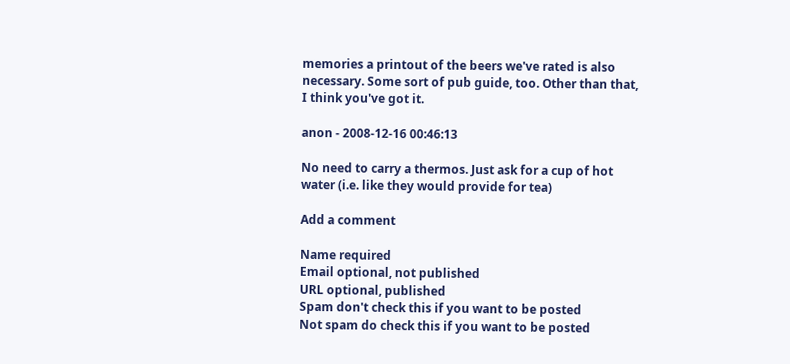memories a printout of the beers we've rated is also necessary. Some sort of pub guide, too. Other than that, I think you've got it.

anon - 2008-12-16 00:46:13

No need to carry a thermos. Just ask for a cup of hot water (i.e. like they would provide for tea)

Add a comment

Name required
Email optional, not published
URL optional, published
Spam don't check this if you want to be posted
Not spam do check this if you want to be posted